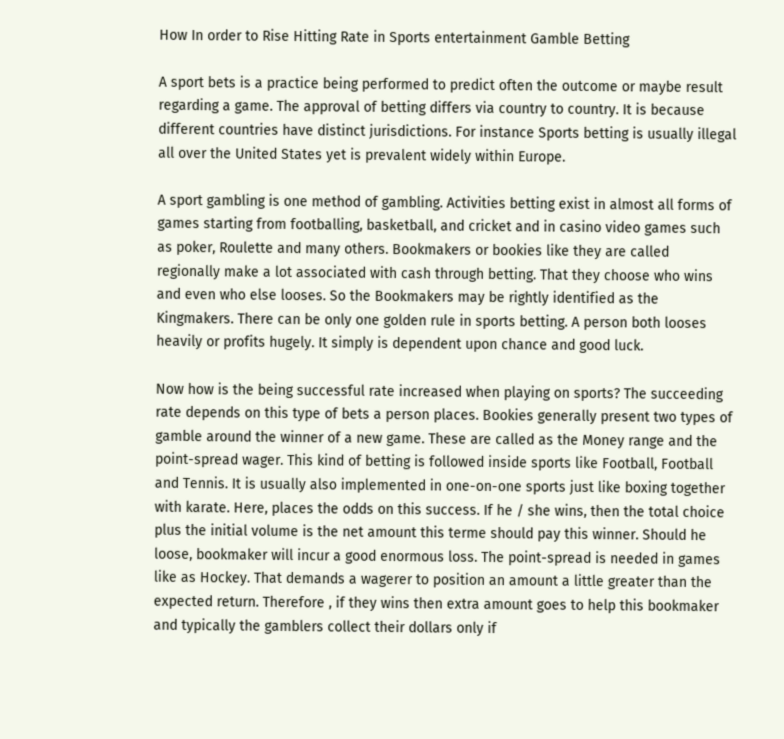How In order to Rise Hitting Rate in Sports entertainment Gamble Betting

A sport bets is a practice being performed to predict often the outcome or maybe result regarding a game. The approval of betting differs via country to country. It is because different countries have distinct jurisdictions. For instance Sports betting is usually illegal all over the United States yet is prevalent widely within Europe.

A sport gambling is one method of gambling. Activities betting exist in almost all forms of games starting from footballing, basketball, and cricket and in casino video games such as poker, Roulette and many others. Bookmakers or bookies like they are called regionally make a lot associated with cash through betting. That they choose who wins and even who else looses. So the Bookmakers may be rightly identified as the Kingmakers. There can be only one golden rule in sports betting. A person both looses heavily or profits hugely. It simply is dependent upon chance and good luck.

Now how is the being successful rate increased when playing on sports? The succeeding rate depends on this type of bets a person places. Bookies generally present two types of gamble around the winner of a new game. These are called as the Money range and the point-spread wager. This kind of betting is followed inside sports like Football, Football and Tennis. It is usually also implemented in one-on-one sports just like boxing together with karate. Here, places the odds on this success. If he / she wins, then the total choice plus the initial volume is the net amount this terme should pay this winner. Should he loose, bookmaker will incur a good enormous loss. The point-spread is needed in games like as Hockey. That demands a wagerer to position an amount a little greater than the expected return. Therefore , if they wins then extra amount goes to help this bookmaker and typically the gamblers collect their dollars only if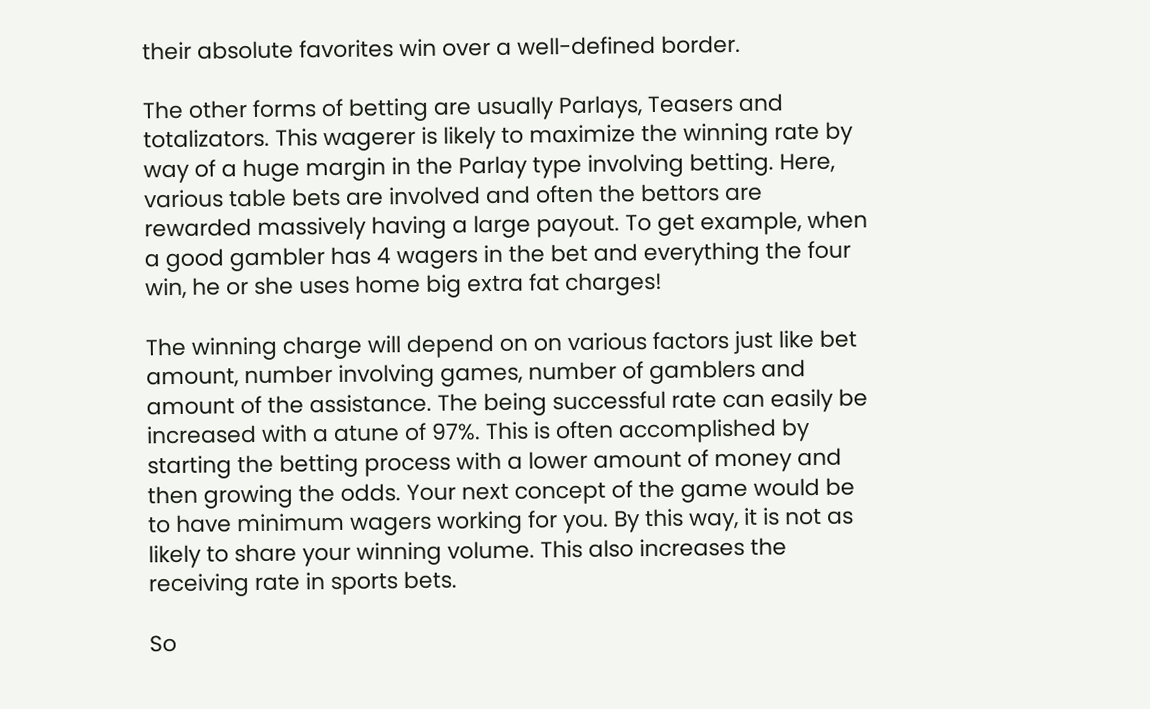their absolute favorites win over a well-defined border.

The other forms of betting are usually Parlays, Teasers and totalizators. This wagerer is likely to maximize the winning rate by way of a huge margin in the Parlay type involving betting. Here, various table bets are involved and often the bettors are rewarded massively having a large payout. To get example, when a good gambler has 4 wagers in the bet and everything the four win, he or she uses home big extra fat charges!

The winning charge will depend on on various factors just like bet amount, number involving games, number of gamblers and amount of the assistance. The being successful rate can easily be increased with a atune of 97%. This is often accomplished by starting the betting process with a lower amount of money and then growing the odds. Your next concept of the game would be to have minimum wagers working for you. By this way, it is not as likely to share your winning volume. This also increases the receiving rate in sports bets.

So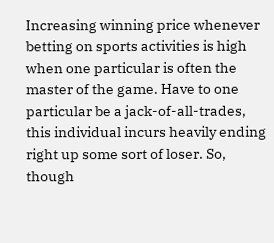Increasing winning price whenever betting on sports activities is high when one particular is often the master of the game. Have to one particular be a jack-of-all-trades, this individual incurs heavily ending right up some sort of loser. So, though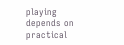playing depends on practical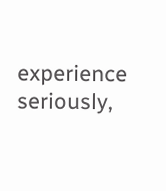experience seriously,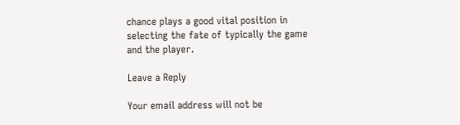chance plays a good vital position in selecting the fate of typically the game and the player.

Leave a Reply

Your email address will not be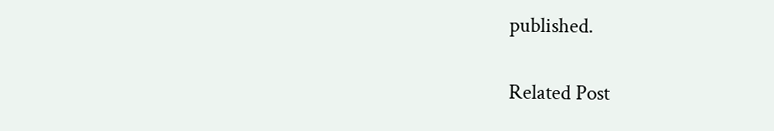published.

Related Post